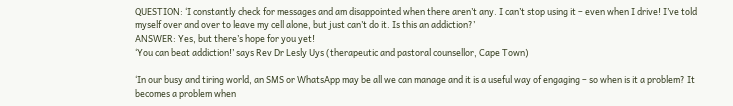QUESTION: ‘I constantly check for messages and am disappointed when there aren’t any. I can’t stop using it – even when I drive! I’ve told myself over and over to leave my cell alone, but just can’t do it. Is this an addiction?’
ANSWER: Yes, but there’s hope for you yet!
‘You can beat addiction!’ says Rev Dr Lesly Uys (therapeutic and pastoral counsellor, Cape Town)

‘In our busy and tiring world, an SMS or WhatsApp may be all we can manage and it is a useful way of engaging – so when is it a problem? It becomes a problem when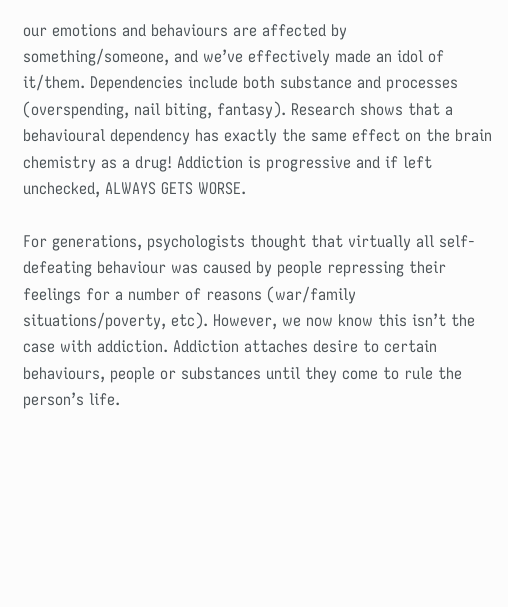our emotions and behaviours are affected by something/someone, and we’ve effectively made an idol of it/them. Dependencies include both substance and processes (overspending, nail biting, fantasy). Research shows that a behavioural dependency has exactly the same effect on the brain chemistry as a drug! Addiction is progressive and if left unchecked, ALWAYS GETS WORSE.

For generations, psychologists thought that virtually all self-defeating behaviour was caused by people repressing their feelings for a number of reasons (war/family situations/poverty, etc). However, we now know this isn’t the case with addiction. Addiction attaches desire to certain behaviours, people or substances until they come to rule the person’s life.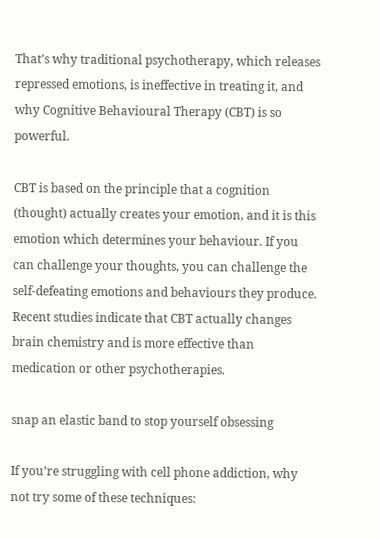That’s why traditional psychotherapy, which releases repressed emotions, is ineffective in treating it, and why Cognitive Behavioural Therapy (CBT) is so powerful.

CBT is based on the principle that a cognition (thought) actually creates your emotion, and it is this emotion which determines your behaviour. If you can challenge your thoughts, you can challenge the self-defeating emotions and behaviours they produce. Recent studies indicate that CBT actually changes brain chemistry and is more effective than medication or other psychotherapies.

snap an elastic band to stop yourself obsessing

If you’re struggling with cell phone addiction, why not try some of these techniques: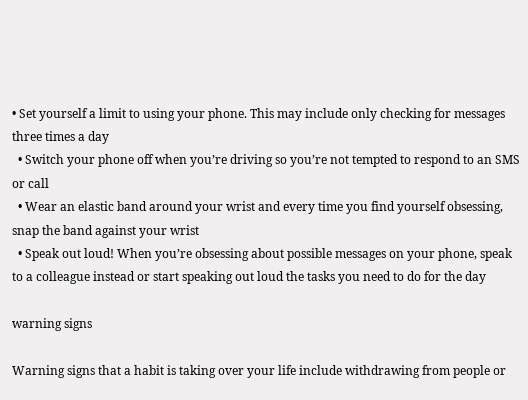• Set yourself a limit to using your phone. This may include only checking for messages three times a day
  • Switch your phone off when you’re driving so you’re not tempted to respond to an SMS or call
  • Wear an elastic band around your wrist and every time you find yourself obsessing, snap the band against your wrist
  • Speak out loud! When you’re obsessing about possible messages on your phone, speak to a colleague instead or start speaking out loud the tasks you need to do for the day

warning signs

Warning signs that a habit is taking over your life include withdrawing from people or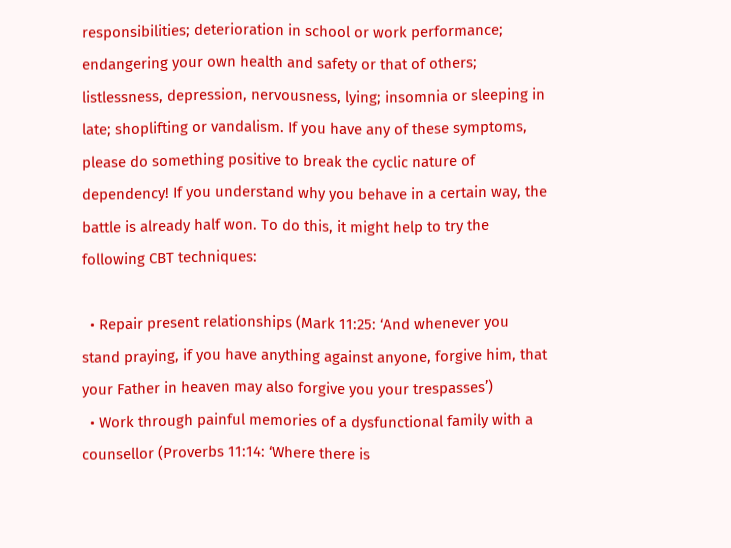responsibilities; deterioration in school or work performance; endangering your own health and safety or that of others; listlessness, depression, nervousness, lying; insomnia or sleeping in late; shoplifting or vandalism. If you have any of these symptoms, please do something positive to break the cyclic nature of dependency! If you understand why you behave in a certain way, the battle is already half won. To do this, it might help to try the following CBT techniques:

  • Repair present relationships (Mark 11:25: ‘And whenever you stand praying, if you have anything against anyone, forgive him, that your Father in heaven may also forgive you your trespasses’)
  • Work through painful memories of a dysfunctional family with a counsellor (Proverbs 11:14: ‘Where there is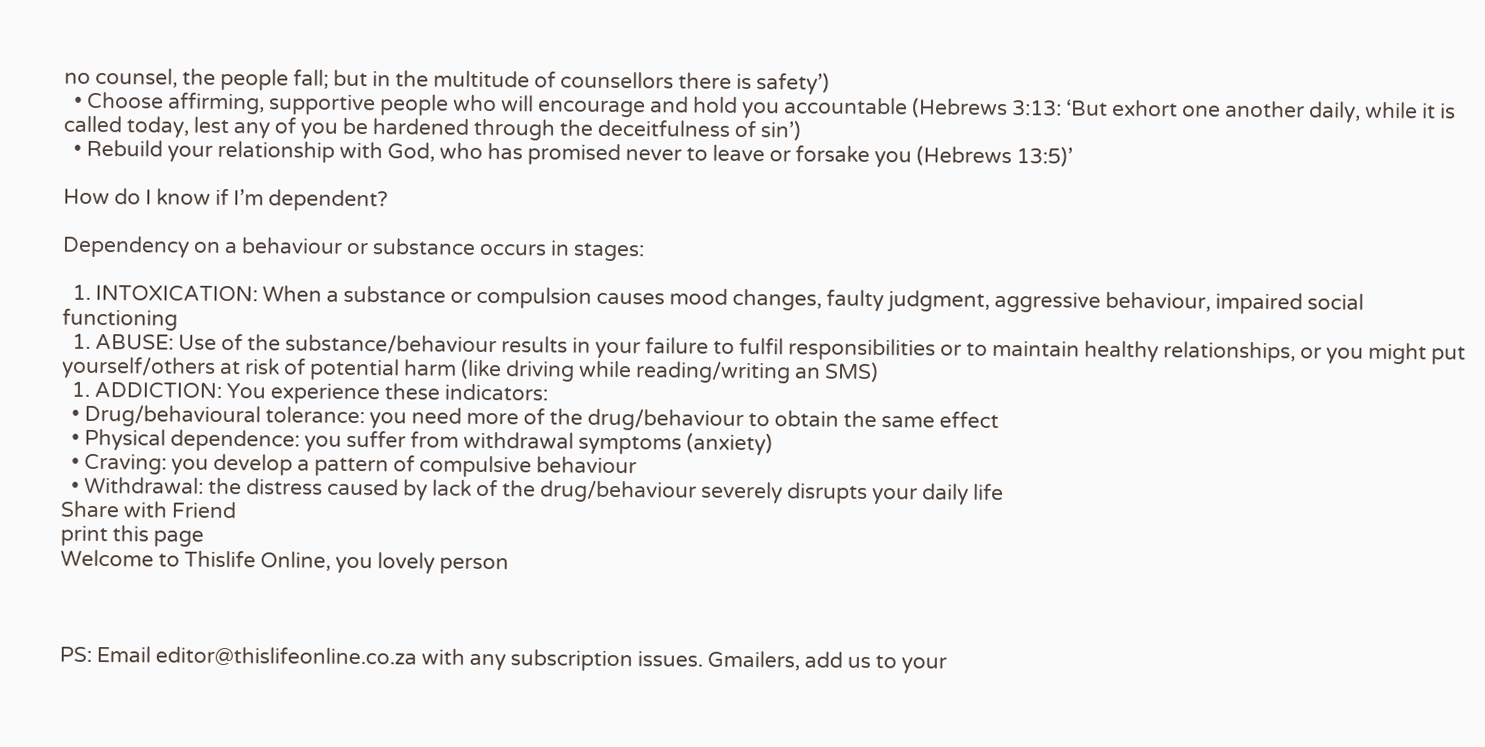no counsel, the people fall; but in the multitude of counsellors there is safety’)
  • Choose affirming, supportive people who will encourage and hold you accountable (Hebrews 3:13: ‘But exhort one another daily, while it is called today, lest any of you be hardened through the deceitfulness of sin’)
  • Rebuild your relationship with God, who has promised never to leave or forsake you (Hebrews 13:5)’

How do I know if I’m dependent?

Dependency on a behaviour or substance occurs in stages:

  1. INTOXICATION: When a substance or compulsion causes mood changes, faulty judgment, aggressive behaviour, impaired social functioning
  1. ABUSE: Use of the substance/behaviour results in your failure to fulfil responsibilities or to maintain healthy relationships, or you might put yourself/others at risk of potential harm (like driving while reading/writing an SMS)
  1. ADDICTION: You experience these indicators:
  • Drug/behavioural tolerance: you need more of the drug/behaviour to obtain the same effect
  • Physical dependence: you suffer from withdrawal symptoms (anxiety)
  • Craving: you develop a pattern of compulsive behaviour
  • Withdrawal: the distress caused by lack of the drug/behaviour severely disrupts your daily life
Share with Friend
print this page
Welcome to Thislife Online, you lovely person



PS: Email editor@thislifeonline.co.za with any subscription issues. Gmailers, add us to your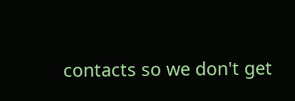contacts so we don't get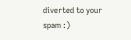diverted to your spam :)